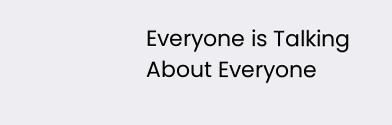Everyone is Talking About Everyone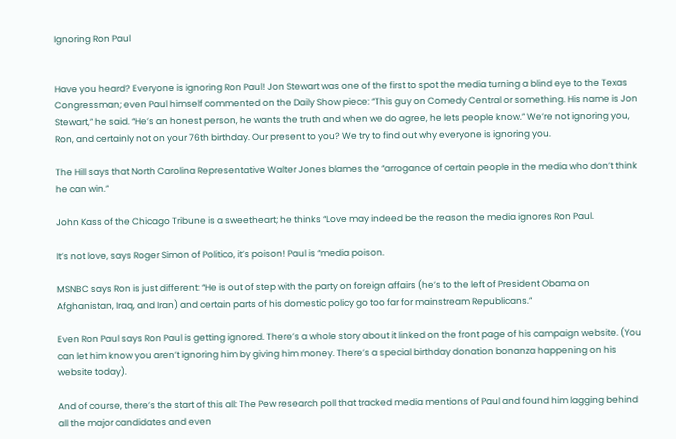Ignoring Ron Paul


Have you heard? Everyone is ignoring Ron Paul! Jon Stewart was one of the first to spot the media turning a blind eye to the Texas Congressman; even Paul himself commented on the Daily Show piece: “This guy on Comedy Central or something. His name is Jon Stewart,” he said. “He’s an honest person, he wants the truth and when we do agree, he lets people know.” We’re not ignoring you, Ron, and certainly not on your 76th birthday. Our present to you? We try to find out why everyone is ignoring you.

The Hill says that North Carolina Representative Walter Jones blames the “arrogance of certain people in the media who don’t think he can win.”

John Kass of the Chicago Tribune is a sweetheart; he thinks “Love may indeed be the reason the media ignores Ron Paul.

It’s not love, says Roger Simon of Politico, it’s poison! Paul is “media poison.

MSNBC says Ron is just different: “He is out of step with the party on foreign affairs (he’s to the left of President Obama on Afghanistan, Iraq, and Iran) and certain parts of his domestic policy go too far for mainstream Republicans.”

Even Ron Paul says Ron Paul is getting ignored. There’s a whole story about it linked on the front page of his campaign website. (You can let him know you aren’t ignoring him by giving him money. There’s a special birthday donation bonanza happening on his website today).

And of course, there’s the start of this all: The Pew research poll that tracked media mentions of Paul and found him lagging behind all the major candidates and even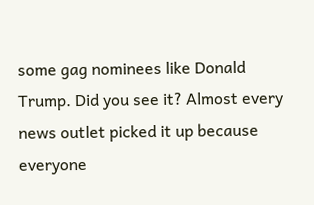some gag nominees like Donald Trump. Did you see it? Almost every news outlet picked it up because everyone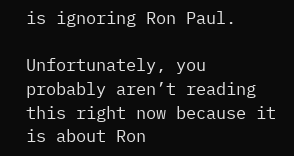is ignoring Ron Paul.

Unfortunately, you probably aren’t reading this right now because it is about Ron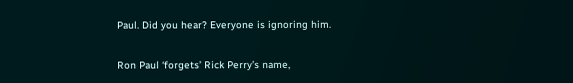Paul. Did you hear? Everyone is ignoring him.

Ron Paul ‘forgets’ Rick Perry’s name,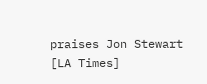praises Jon Stewart [LA Times]